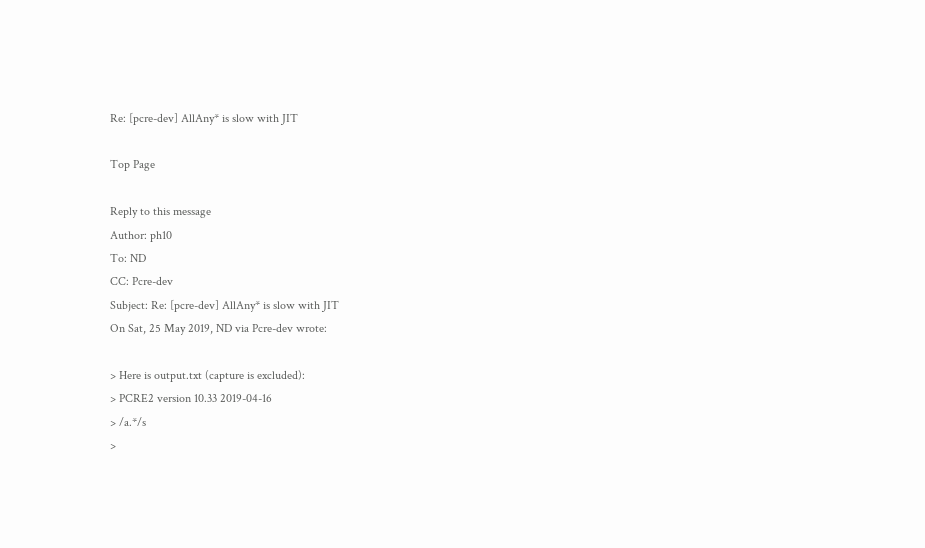Re: [pcre-dev] AllAny* is slow with JIT

Top Page

Reply to this message
Author: ph10
To: ND
CC: Pcre-dev
Subject: Re: [pcre-dev] AllAny* is slow with JIT
On Sat, 25 May 2019, ND via Pcre-dev wrote:

> Here is output.txt (capture is excluded):
> PCRE2 version 10.33 2019-04-16
> /a.*/s
>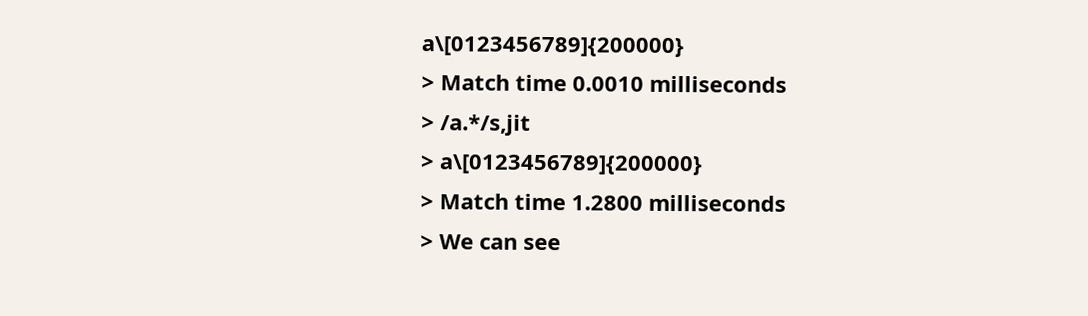a\[0123456789]{200000}
> Match time 0.0010 milliseconds
> /a.*/s,jit
> a\[0123456789]{200000}
> Match time 1.2800 milliseconds
> We can see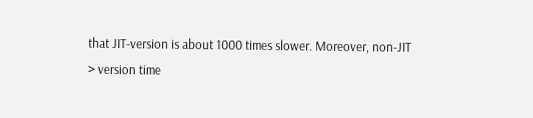that JIT-version is about 1000 times slower. Moreover, non-JIT
> version time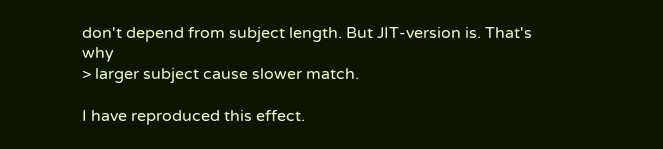don't depend from subject length. But JIT-version is. That's why
> larger subject cause slower match.

I have reproduced this effect.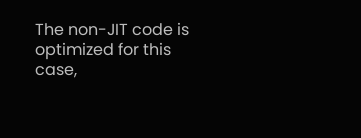The non-JIT code is optimized for this
case,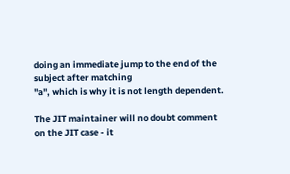doing an immediate jump to the end of the subject after matching
"a", which is why it is not length dependent.

The JIT maintainer will no doubt comment on the JIT case - it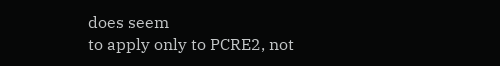does seem
to apply only to PCRE2, not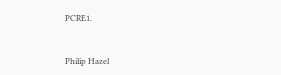PCRE1.


Philip Hazel